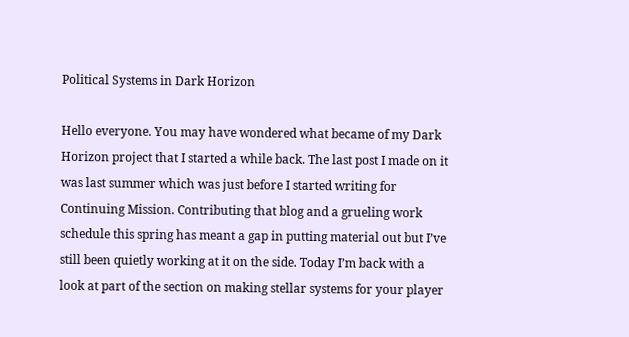Political Systems in Dark Horizon

Hello everyone. You may have wondered what became of my Dark Horizon project that I started a while back. The last post I made on it was last summer which was just before I started writing for Continuing Mission. Contributing that blog and a grueling work schedule this spring has meant a gap in putting material out but I’ve still been quietly working at it on the side. Today I’m back with a look at part of the section on making stellar systems for your player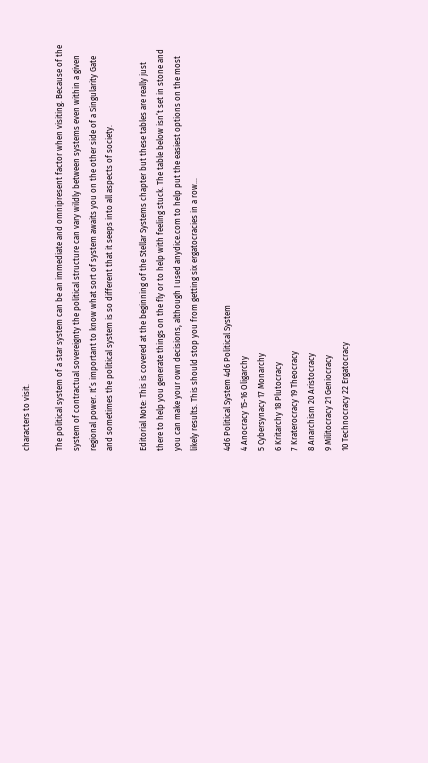characters to visit.

The political system of a star system can be an immediate and omnipresent factor when visiting. Because of the system of contractual sovereignty the political structure can vary wildly between systems even within a given regional power. It’s important to know what sort of system awaits you on the other side of a Singularity Gate and sometimes the political system is so different that it seeps into all aspects of society.

Editorial Note: This is covered at the beginning of the Stellar Systems chapter but these tables are really just there to help you generate things on the fly or to help with feeling stuck. The table below isn’t set in stone and you can make your own decisions, although I used anydice.com to help put the easiest options on the most likely results. This should stop you from getting six ergatocracies in a row…

4d6 Political System 4d6 Political System
4 Anocracy 15-16 Oligarchy
5 Cybersynacy 17 Monarchy
6 Kritarchy 18 Plutocracy
7 Kraterocracy 19 Theocracy
8 Anarchism 20 Aristocracy
9 Militocracy 21 Geniocracy
10 Technocracy 22 Ergatocracy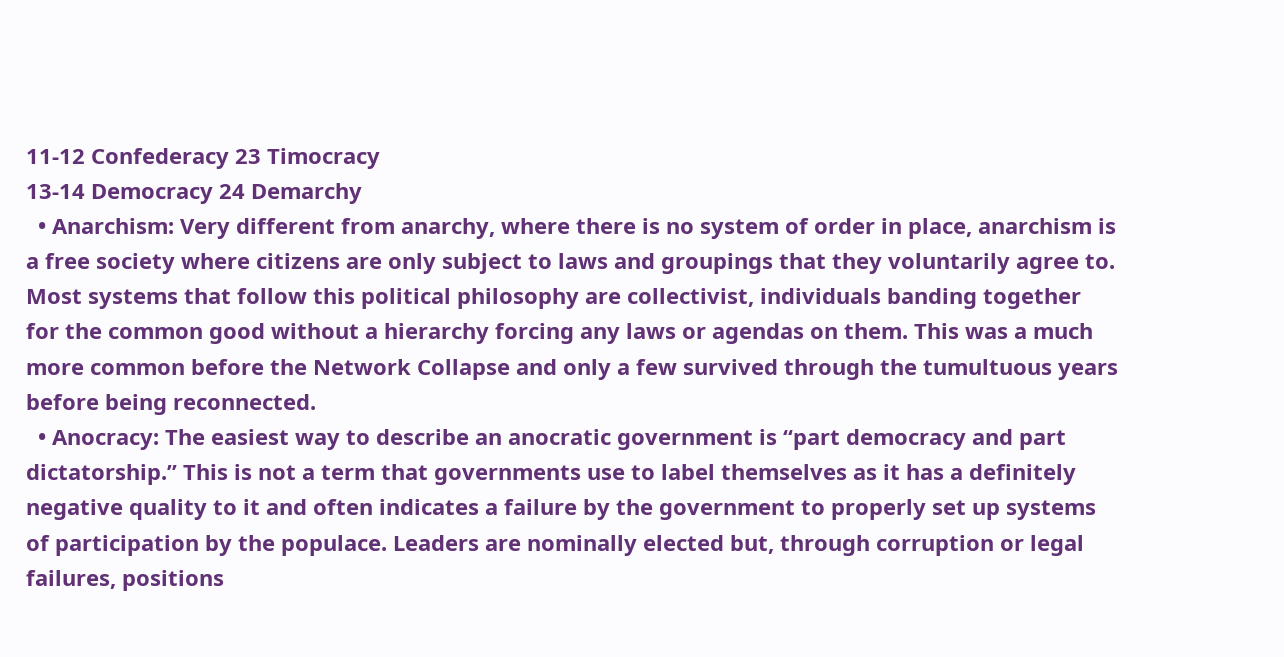11-12 Confederacy 23 Timocracy
13-14 Democracy 24 Demarchy
  • Anarchism: Very different from anarchy, where there is no system of order in place, anarchism is a free society where citizens are only subject to laws and groupings that they voluntarily agree to. Most systems that follow this political philosophy are collectivist, individuals banding together for the common good without a hierarchy forcing any laws or agendas on them. This was a much more common before the Network Collapse and only a few survived through the tumultuous years before being reconnected.
  • Anocracy: The easiest way to describe an anocratic government is “part democracy and part dictatorship.” This is not a term that governments use to label themselves as it has a definitely negative quality to it and often indicates a failure by the government to properly set up systems of participation by the populace. Leaders are nominally elected but, through corruption or legal failures, positions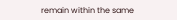remain within the same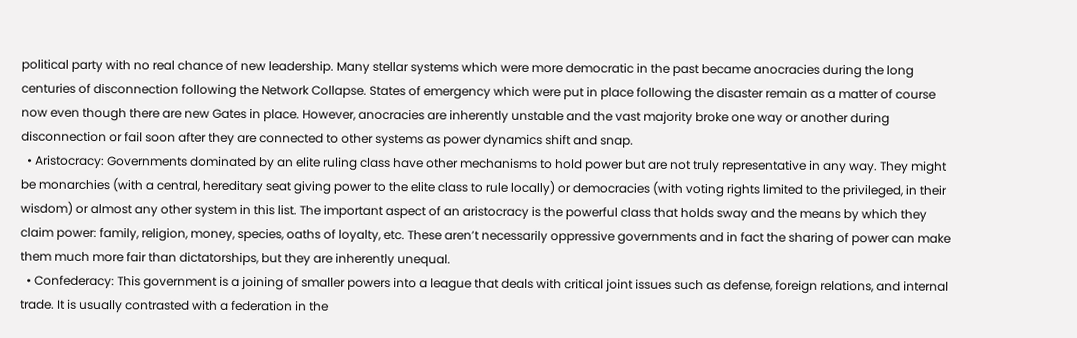political party with no real chance of new leadership. Many stellar systems which were more democratic in the past became anocracies during the long centuries of disconnection following the Network Collapse. States of emergency which were put in place following the disaster remain as a matter of course now even though there are new Gates in place. However, anocracies are inherently unstable and the vast majority broke one way or another during disconnection or fail soon after they are connected to other systems as power dynamics shift and snap.
  • Aristocracy: Governments dominated by an elite ruling class have other mechanisms to hold power but are not truly representative in any way. They might be monarchies (with a central, hereditary seat giving power to the elite class to rule locally) or democracies (with voting rights limited to the privileged, in their wisdom) or almost any other system in this list. The important aspect of an aristocracy is the powerful class that holds sway and the means by which they claim power: family, religion, money, species, oaths of loyalty, etc. These aren’t necessarily oppressive governments and in fact the sharing of power can make them much more fair than dictatorships, but they are inherently unequal.
  • Confederacy: This government is a joining of smaller powers into a league that deals with critical joint issues such as defense, foreign relations, and internal trade. It is usually contrasted with a federation in the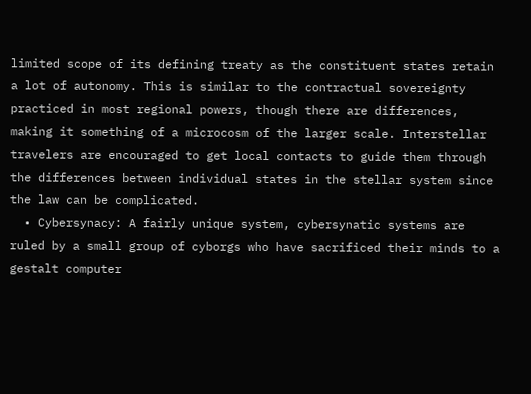limited scope of its defining treaty as the constituent states retain a lot of autonomy. This is similar to the contractual sovereignty practiced in most regional powers, though there are differences, making it something of a microcosm of the larger scale. Interstellar travelers are encouraged to get local contacts to guide them through the differences between individual states in the stellar system since the law can be complicated.
  • Cybersynacy: A fairly unique system, cybersynatic systems are ruled by a small group of cyborgs who have sacrificed their minds to a gestalt computer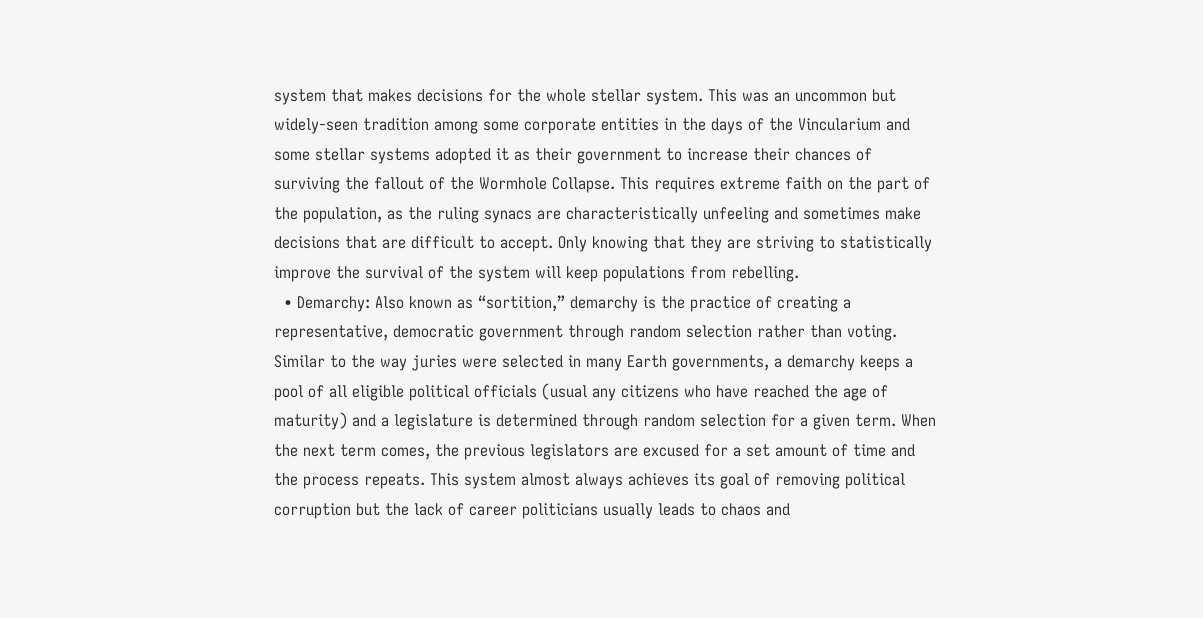system that makes decisions for the whole stellar system. This was an uncommon but widely-seen tradition among some corporate entities in the days of the Vincularium and some stellar systems adopted it as their government to increase their chances of surviving the fallout of the Wormhole Collapse. This requires extreme faith on the part of the population, as the ruling synacs are characteristically unfeeling and sometimes make decisions that are difficult to accept. Only knowing that they are striving to statistically improve the survival of the system will keep populations from rebelling.
  • Demarchy: Also known as “sortition,” demarchy is the practice of creating a representative, democratic government through random selection rather than voting. Similar to the way juries were selected in many Earth governments, a demarchy keeps a pool of all eligible political officials (usual any citizens who have reached the age of maturity) and a legislature is determined through random selection for a given term. When the next term comes, the previous legislators are excused for a set amount of time and the process repeats. This system almost always achieves its goal of removing political corruption but the lack of career politicians usually leads to chaos and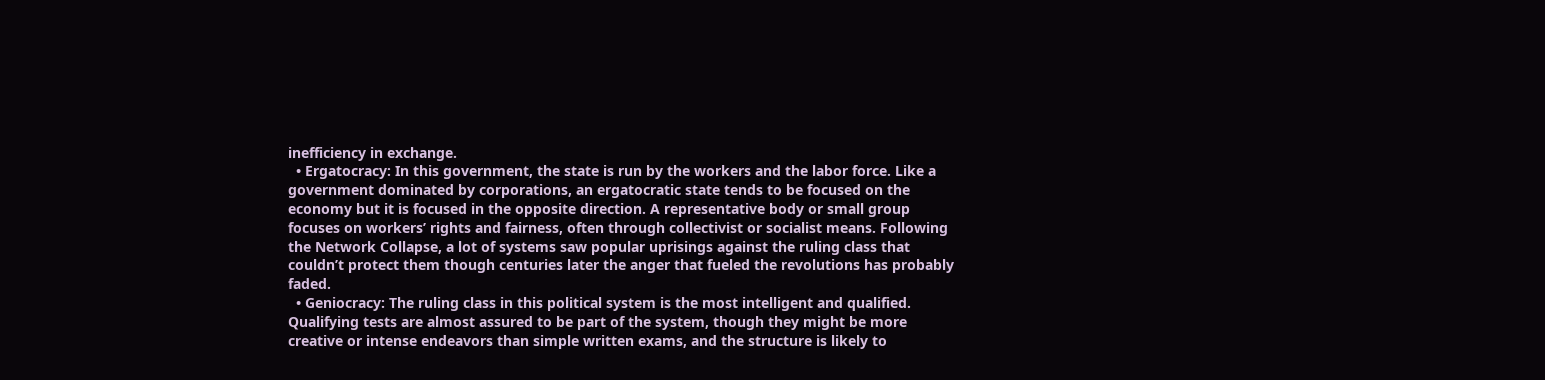inefficiency in exchange.
  • Ergatocracy: In this government, the state is run by the workers and the labor force. Like a government dominated by corporations, an ergatocratic state tends to be focused on the economy but it is focused in the opposite direction. A representative body or small group focuses on workers’ rights and fairness, often through collectivist or socialist means. Following the Network Collapse, a lot of systems saw popular uprisings against the ruling class that couldn’t protect them though centuries later the anger that fueled the revolutions has probably faded.
  • Geniocracy: The ruling class in this political system is the most intelligent and qualified. Qualifying tests are almost assured to be part of the system, though they might be more creative or intense endeavors than simple written exams, and the structure is likely to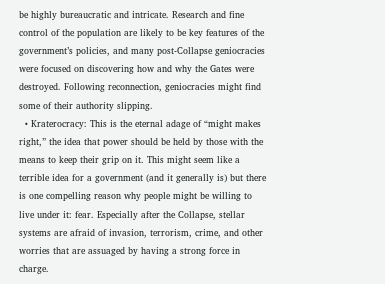be highly bureaucratic and intricate. Research and fine control of the population are likely to be key features of the government’s policies, and many post-Collapse geniocracies were focused on discovering how and why the Gates were destroyed. Following reconnection, geniocracies might find some of their authority slipping.
  • Kraterocracy: This is the eternal adage of “might makes right,” the idea that power should be held by those with the means to keep their grip on it. This might seem like a terrible idea for a government (and it generally is) but there is one compelling reason why people might be willing to live under it: fear. Especially after the Collapse, stellar systems are afraid of invasion, terrorism, crime, and other worries that are assuaged by having a strong force in charge.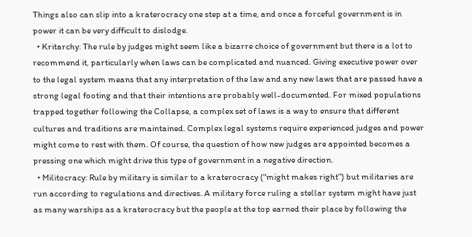Things also can slip into a kraterocracy one step at a time, and once a forceful government is in power it can be very difficult to dislodge.
  • Kritarchy: The rule by judges might seem like a bizarre choice of government but there is a lot to recommend it, particularly when laws can be complicated and nuanced. Giving executive power over to the legal system means that any interpretation of the law and any new laws that are passed have a strong legal footing and that their intentions are probably well-documented. For mixed populations trapped together following the Collapse, a complex set of laws is a way to ensure that different cultures and traditions are maintained. Complex legal systems require experienced judges and power might come to rest with them. Of course, the question of how new judges are appointed becomes a pressing one which might drive this type of government in a negative direction.
  • Militocracy: Rule by military is similar to a kraterocracy (“might makes right”) but militaries are run according to regulations and directives. A military force ruling a stellar system might have just as many warships as a kraterocracy but the people at the top earned their place by following the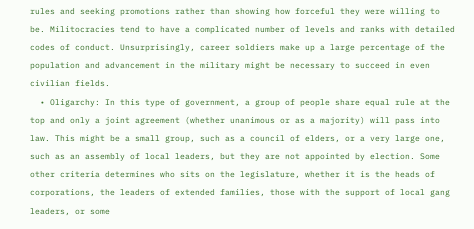rules and seeking promotions rather than showing how forceful they were willing to be. Militocracies tend to have a complicated number of levels and ranks with detailed codes of conduct. Unsurprisingly, career soldiers make up a large percentage of the population and advancement in the military might be necessary to succeed in even civilian fields.
  • Oligarchy: In this type of government, a group of people share equal rule at the top and only a joint agreement (whether unanimous or as a majority) will pass into law. This might be a small group, such as a council of elders, or a very large one, such as an assembly of local leaders, but they are not appointed by election. Some other criteria determines who sits on the legislature, whether it is the heads of corporations, the leaders of extended families, those with the support of local gang leaders, or some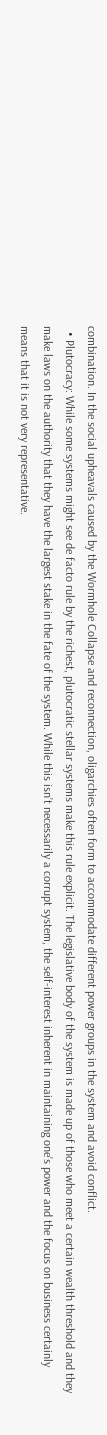combination. In the social upheavals caused by the Wormhole Collapse and reconnection, oligarchies often form to accommodate different power groups in the system and avoid conflict.
  • Plutocracy: While some systems might see de facto rule by the richest, plutocratic stellar systems make this rule explicit. The legislative body of the system is made up of those who meet a certain wealth threshold and they make laws on the authority that they have the largest stake in the fate of the system. While this isn’t necessarily a corrupt system, the self-interest inherent in maintaining one’s power and the focus on business certainly means that it is not very representative.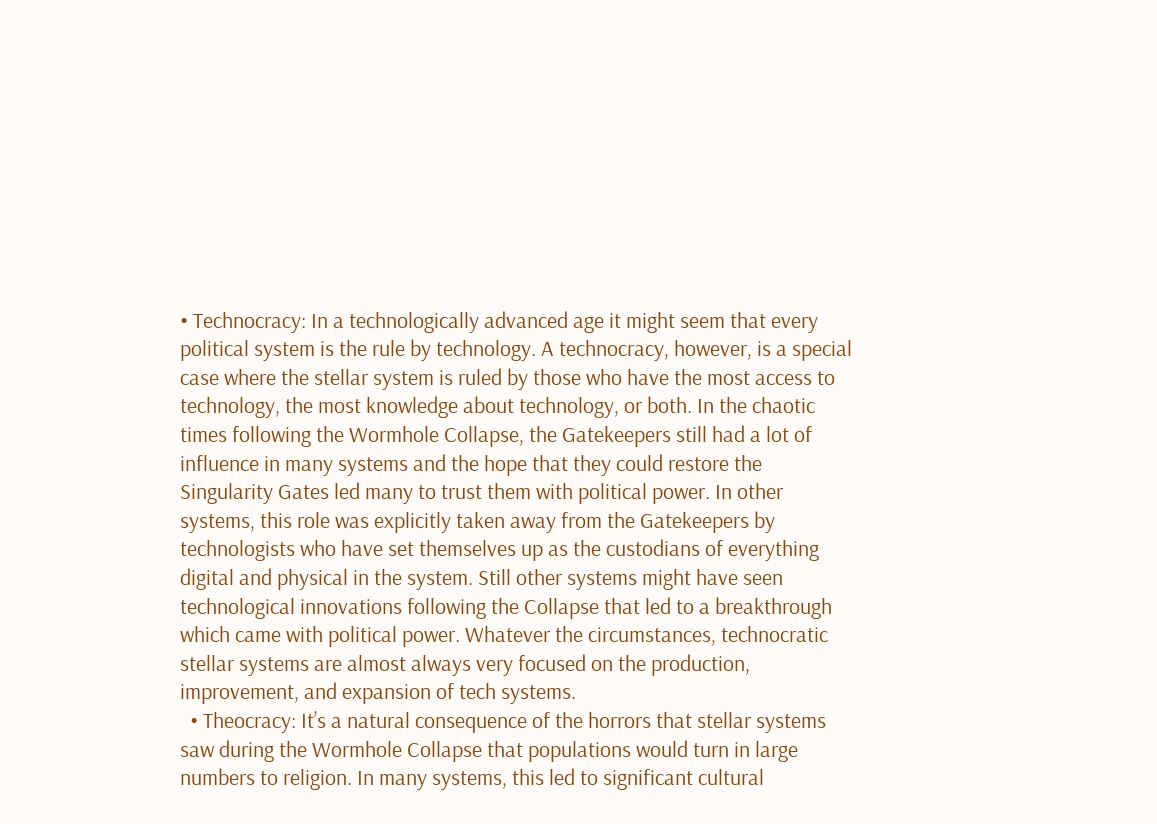• Technocracy: In a technologically advanced age it might seem that every political system is the rule by technology. A technocracy, however, is a special case where the stellar system is ruled by those who have the most access to technology, the most knowledge about technology, or both. In the chaotic times following the Wormhole Collapse, the Gatekeepers still had a lot of influence in many systems and the hope that they could restore the Singularity Gates led many to trust them with political power. In other systems, this role was explicitly taken away from the Gatekeepers by technologists who have set themselves up as the custodians of everything digital and physical in the system. Still other systems might have seen technological innovations following the Collapse that led to a breakthrough which came with political power. Whatever the circumstances, technocratic stellar systems are almost always very focused on the production, improvement, and expansion of tech systems.
  • Theocracy: It’s a natural consequence of the horrors that stellar systems saw during the Wormhole Collapse that populations would turn in large numbers to religion. In many systems, this led to significant cultural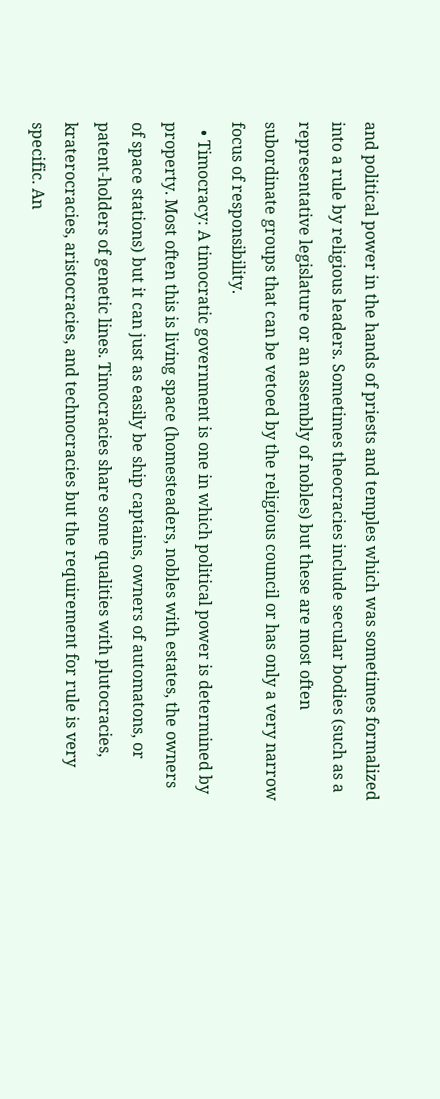and political power in the hands of priests and temples which was sometimes formalized into a rule by religious leaders. Sometimes theocracies include secular bodies (such as a representative legislature or an assembly of nobles) but these are most often subordinate groups that can be vetoed by the religious council or has only a very narrow focus of responsibility.
  • Timocracy: A timocratic government is one in which political power is determined by property. Most often this is living space (homesteaders, nobles with estates, the owners of space stations) but it can just as easily be ship captains, owners of automatons, or patent-holders of genetic lines. Timocracies share some qualities with plutocracies, kraterocracies, aristocracies, and technocracies but the requirement for rule is very specific. An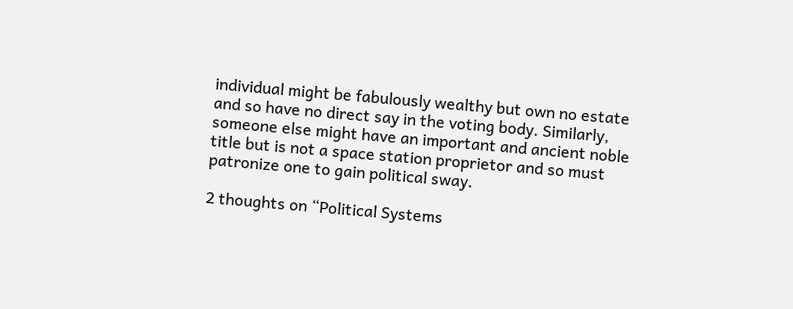individual might be fabulously wealthy but own no estate and so have no direct say in the voting body. Similarly, someone else might have an important and ancient noble title but is not a space station proprietor and so must patronize one to gain political sway.

2 thoughts on “Political Systems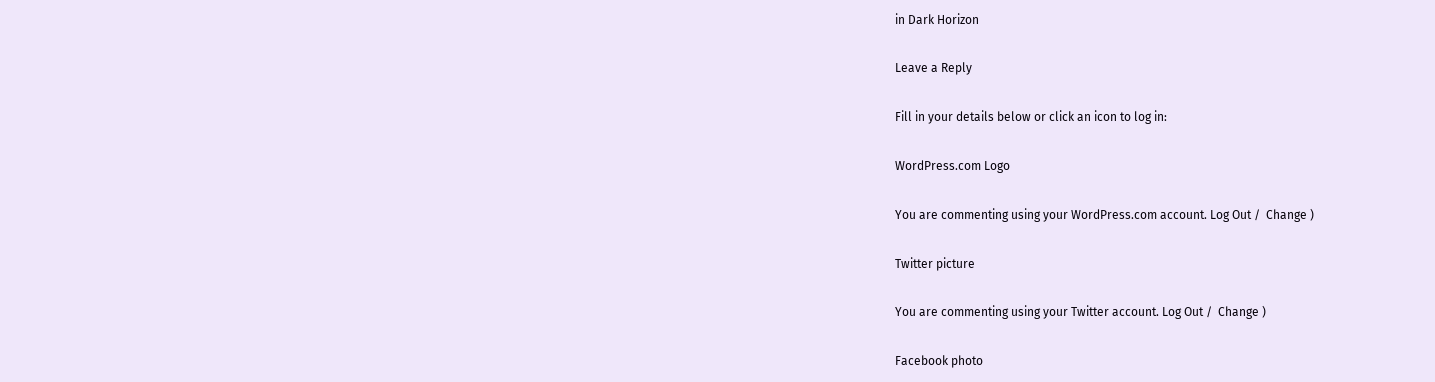in Dark Horizon

Leave a Reply

Fill in your details below or click an icon to log in:

WordPress.com Logo

You are commenting using your WordPress.com account. Log Out /  Change )

Twitter picture

You are commenting using your Twitter account. Log Out /  Change )

Facebook photo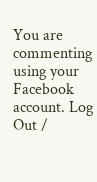You are commenting using your Facebook account. Log Out /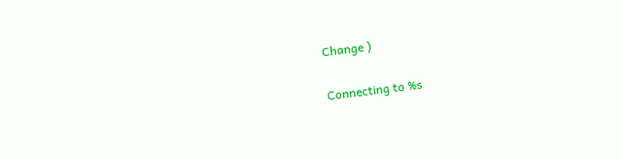Change )

Connecting to %s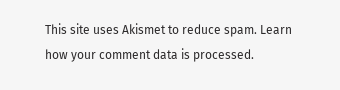This site uses Akismet to reduce spam. Learn how your comment data is processed.